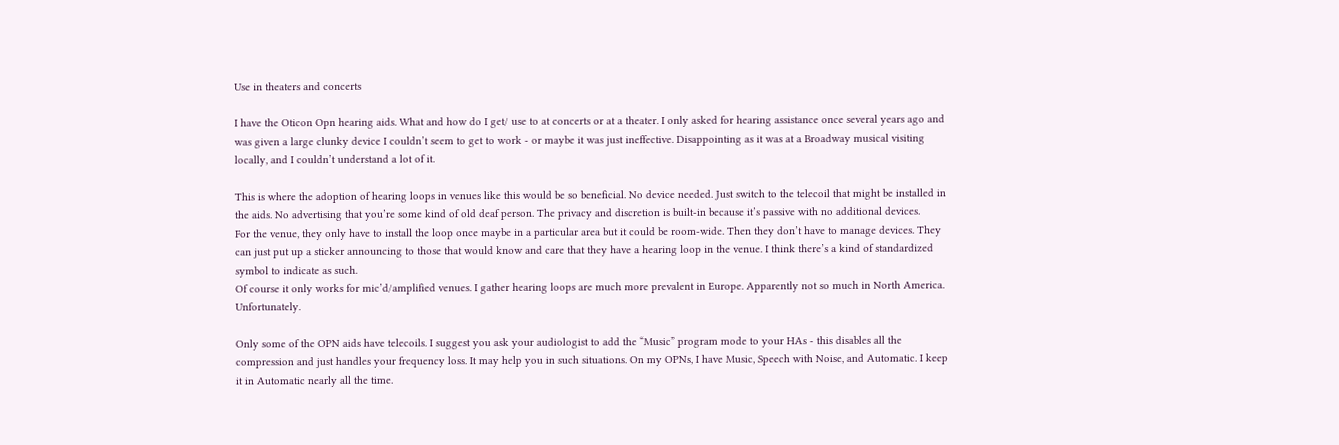Use in theaters and concerts

I have the Oticon Opn hearing aids. What and how do I get/ use to at concerts or at a theater. I only asked for hearing assistance once several years ago and was given a large clunky device I couldn’t seem to get to work - or maybe it was just ineffective. Disappointing as it was at a Broadway musical visiting locally, and I couldn’t understand a lot of it.

This is where the adoption of hearing loops in venues like this would be so beneficial. No device needed. Just switch to the telecoil that might be installed in the aids. No advertising that you’re some kind of old deaf person. The privacy and discretion is built-in because it’s passive with no additional devices.
For the venue, they only have to install the loop once maybe in a particular area but it could be room-wide. Then they don’t have to manage devices. They can just put up a sticker announcing to those that would know and care that they have a hearing loop in the venue. I think there’s a kind of standardized symbol to indicate as such.
Of course it only works for mic’d/amplified venues. I gather hearing loops are much more prevalent in Europe. Apparently not so much in North America. Unfortunately.

Only some of the OPN aids have telecoils. I suggest you ask your audiologist to add the “Music” program mode to your HAs - this disables all the compression and just handles your frequency loss. It may help you in such situations. On my OPNs, I have Music, Speech with Noise, and Automatic. I keep it in Automatic nearly all the time.